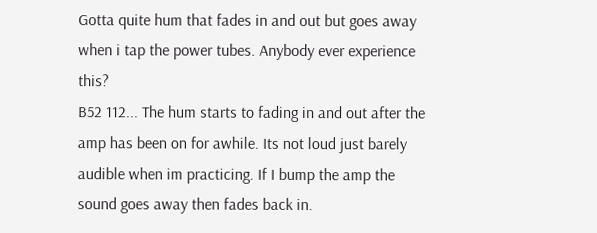Gotta quite hum that fades in and out but goes away when i tap the power tubes. Anybody ever experience this?
B52 112... The hum starts to fading in and out after the amp has been on for awhile. Its not loud just barely audible when im practicing. If I bump the amp the sound goes away then fades back in.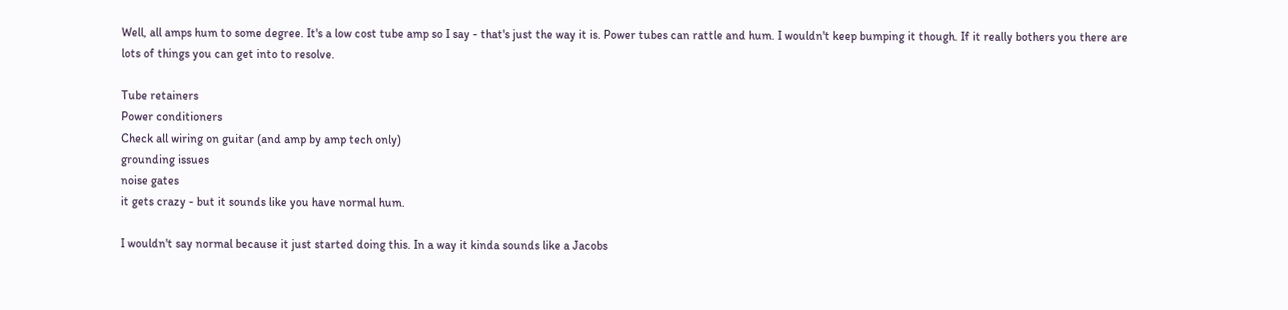Well, all amps hum to some degree. It's a low cost tube amp so I say - that's just the way it is. Power tubes can rattle and hum. I wouldn't keep bumping it though. If it really bothers you there are lots of things you can get into to resolve.

Tube retainers
Power conditioners
Check all wiring on guitar (and amp by amp tech only)
grounding issues
noise gates
it gets crazy - but it sounds like you have normal hum.

I wouldn't say normal because it just started doing this. In a way it kinda sounds like a Jacobs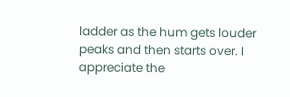ladder as the hum gets louder peaks and then starts over. I appreciate the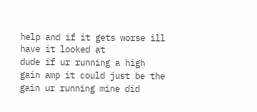help and if it gets worse ill have it looked at
dude if ur running a high gain amp it could just be the gain ur running mine did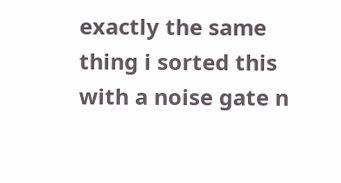exactly the same thing i sorted this with a noise gate n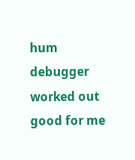hum debugger worked out good for me